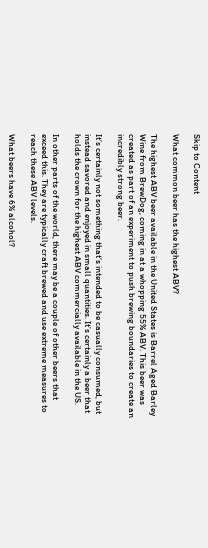Skip to Content

What common beer has the highest ABV?

The highest ABV beer available in the United States is Barrel Aged Barley Wine from BrewDog, coming in at a whopping 55% ABV. This beer was created as part of an experiment to push brewing boundaries to create an incredibly strong beer.

It’s certainly not something that’s intended to be casually consumed, but instead savored and enjoyed in small quantities. It’s certainly a beer that holds the crown for the highest ABV commercially available in the US.

In other parts of the world, there may be a couple of other beers that exceed this. They are typically craft brewed and use extreme measures to reach these ABV levels.

What beers have 6% alcohol?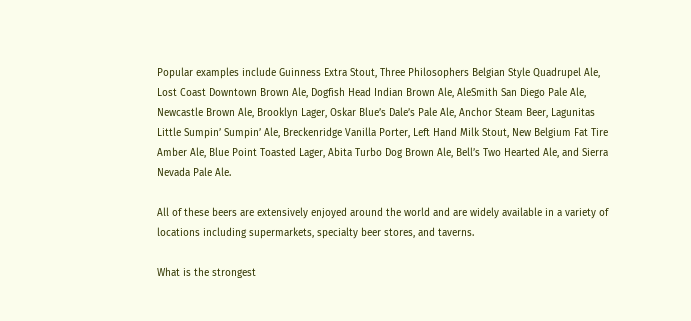Popular examples include Guinness Extra Stout, Three Philosophers Belgian Style Quadrupel Ale, Lost Coast Downtown Brown Ale, Dogfish Head Indian Brown Ale, AleSmith San Diego Pale Ale, Newcastle Brown Ale, Brooklyn Lager, Oskar Blue’s Dale’s Pale Ale, Anchor Steam Beer, Lagunitas Little Sumpin’ Sumpin’ Ale, Breckenridge Vanilla Porter, Left Hand Milk Stout, New Belgium Fat Tire Amber Ale, Blue Point Toasted Lager, Abita Turbo Dog Brown Ale, Bell’s Two Hearted Ale, and Sierra Nevada Pale Ale.

All of these beers are extensively enjoyed around the world and are widely available in a variety of locations including supermarkets, specialty beer stores, and taverns.

What is the strongest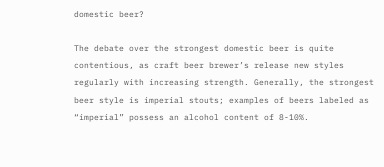domestic beer?

The debate over the strongest domestic beer is quite contentious, as craft beer brewer’s release new styles regularly with increasing strength. Generally, the strongest beer style is imperial stouts; examples of beers labeled as “imperial” possess an alcohol content of 8-10%.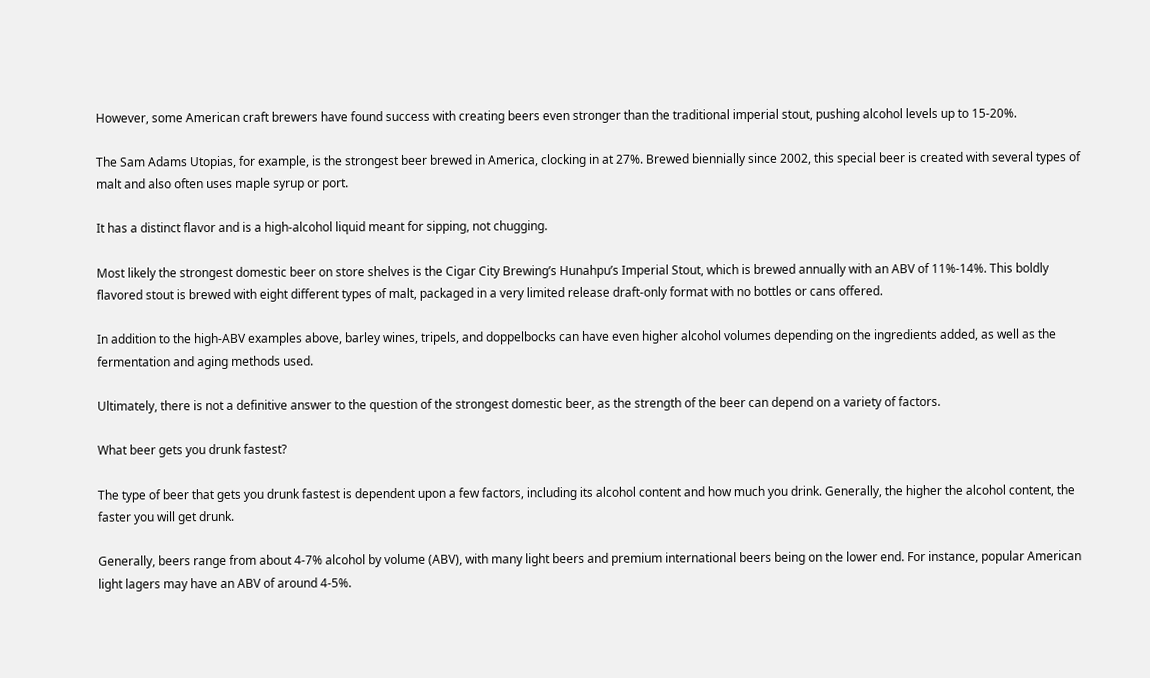However, some American craft brewers have found success with creating beers even stronger than the traditional imperial stout, pushing alcohol levels up to 15-20%.

The Sam Adams Utopias, for example, is the strongest beer brewed in America, clocking in at 27%. Brewed biennially since 2002, this special beer is created with several types of malt and also often uses maple syrup or port.

It has a distinct flavor and is a high-alcohol liquid meant for sipping, not chugging.

Most likely the strongest domestic beer on store shelves is the Cigar City Brewing’s Hunahpu’s Imperial Stout, which is brewed annually with an ABV of 11%-14%. This boldly flavored stout is brewed with eight different types of malt, packaged in a very limited release draft-only format with no bottles or cans offered.

In addition to the high-ABV examples above, barley wines, tripels, and doppelbocks can have even higher alcohol volumes depending on the ingredients added, as well as the fermentation and aging methods used.

Ultimately, there is not a definitive answer to the question of the strongest domestic beer, as the strength of the beer can depend on a variety of factors.

What beer gets you drunk fastest?

The type of beer that gets you drunk fastest is dependent upon a few factors, including its alcohol content and how much you drink. Generally, the higher the alcohol content, the faster you will get drunk.

Generally, beers range from about 4-7% alcohol by volume (ABV), with many light beers and premium international beers being on the lower end. For instance, popular American light lagers may have an ABV of around 4-5%.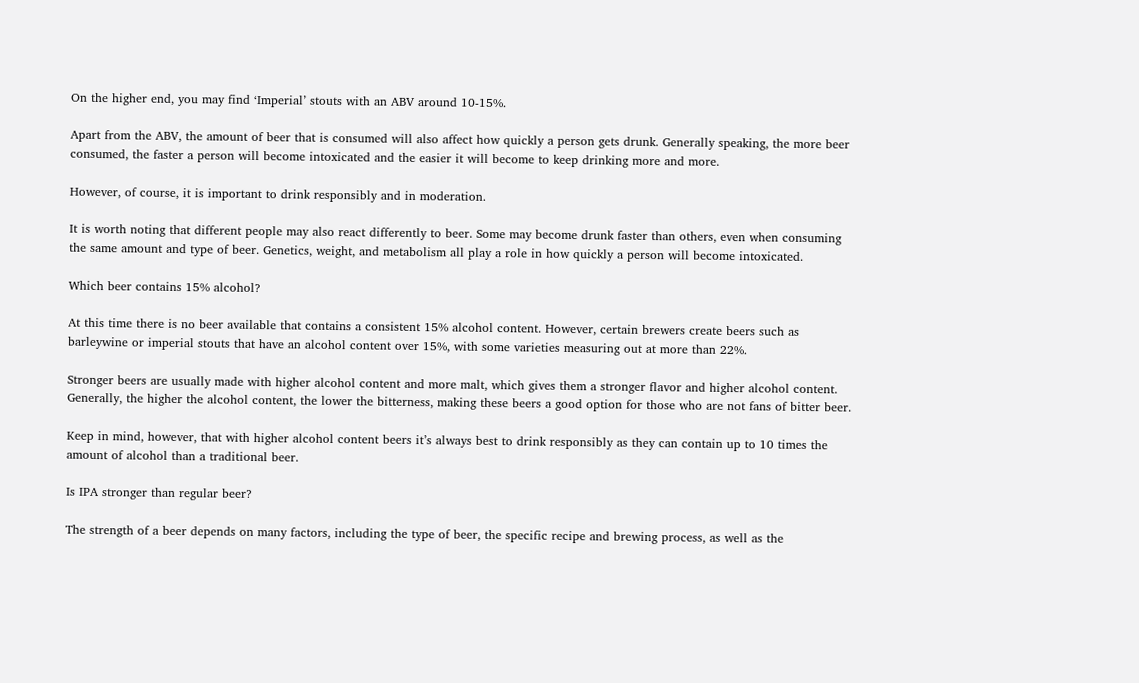On the higher end, you may find ‘Imperial’ stouts with an ABV around 10-15%.

Apart from the ABV, the amount of beer that is consumed will also affect how quickly a person gets drunk. Generally speaking, the more beer consumed, the faster a person will become intoxicated and the easier it will become to keep drinking more and more.

However, of course, it is important to drink responsibly and in moderation.

It is worth noting that different people may also react differently to beer. Some may become drunk faster than others, even when consuming the same amount and type of beer. Genetics, weight, and metabolism all play a role in how quickly a person will become intoxicated.

Which beer contains 15% alcohol?

At this time there is no beer available that contains a consistent 15% alcohol content. However, certain brewers create beers such as barleywine or imperial stouts that have an alcohol content over 15%, with some varieties measuring out at more than 22%.

Stronger beers are usually made with higher alcohol content and more malt, which gives them a stronger flavor and higher alcohol content. Generally, the higher the alcohol content, the lower the bitterness, making these beers a good option for those who are not fans of bitter beer.

Keep in mind, however, that with higher alcohol content beers it’s always best to drink responsibly as they can contain up to 10 times the amount of alcohol than a traditional beer.

Is IPA stronger than regular beer?

The strength of a beer depends on many factors, including the type of beer, the specific recipe and brewing process, as well as the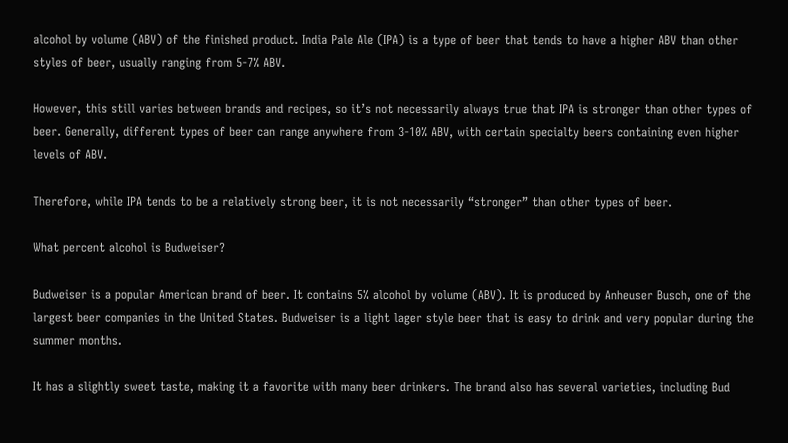alcohol by volume (ABV) of the finished product. India Pale Ale (IPA) is a type of beer that tends to have a higher ABV than other styles of beer, usually ranging from 5-7% ABV.

However, this still varies between brands and recipes, so it’s not necessarily always true that IPA is stronger than other types of beer. Generally, different types of beer can range anywhere from 3-10% ABV, with certain specialty beers containing even higher levels of ABV.

Therefore, while IPA tends to be a relatively strong beer, it is not necessarily “stronger” than other types of beer.

What percent alcohol is Budweiser?

Budweiser is a popular American brand of beer. It contains 5% alcohol by volume (ABV). It is produced by Anheuser Busch, one of the largest beer companies in the United States. Budweiser is a light lager style beer that is easy to drink and very popular during the summer months.

It has a slightly sweet taste, making it a favorite with many beer drinkers. The brand also has several varieties, including Bud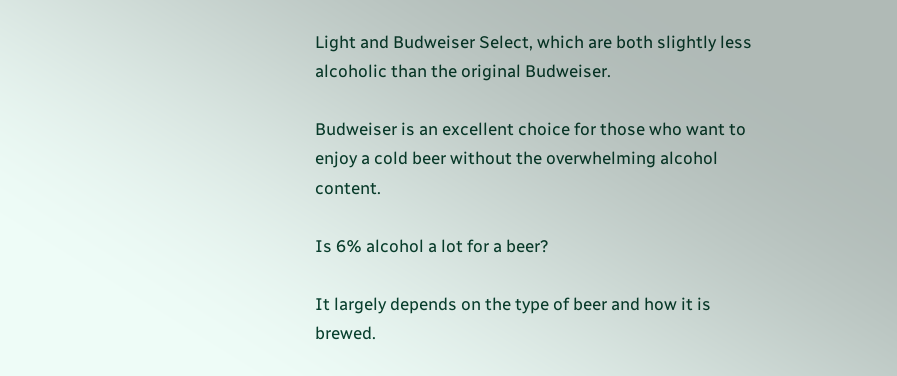Light and Budweiser Select, which are both slightly less alcoholic than the original Budweiser.

Budweiser is an excellent choice for those who want to enjoy a cold beer without the overwhelming alcohol content.

Is 6% alcohol a lot for a beer?

It largely depends on the type of beer and how it is brewed.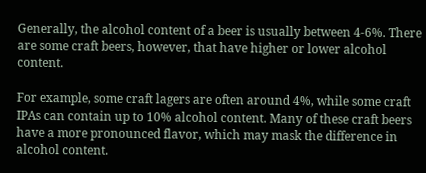Generally, the alcohol content of a beer is usually between 4-6%. There are some craft beers, however, that have higher or lower alcohol content.

For example, some craft lagers are often around 4%, while some craft IPAs can contain up to 10% alcohol content. Many of these craft beers have a more pronounced flavor, which may mask the difference in alcohol content.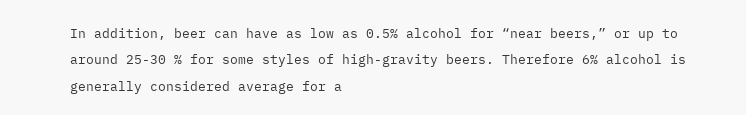In addition, beer can have as low as 0.5% alcohol for “near beers,” or up to around 25-30 % for some styles of high-gravity beers. Therefore 6% alcohol is generally considered average for a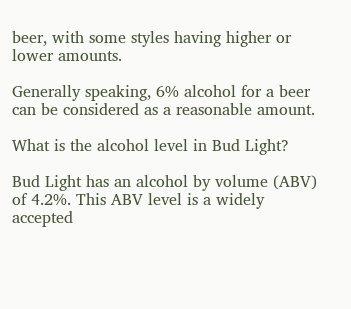beer, with some styles having higher or lower amounts.

Generally speaking, 6% alcohol for a beer can be considered as a reasonable amount.

What is the alcohol level in Bud Light?

Bud Light has an alcohol by volume (ABV) of 4.2%. This ABV level is a widely accepted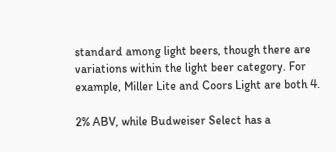standard among light beers, though there are variations within the light beer category. For example, Miller Lite and Coors Light are both 4.

2% ABV, while Budweiser Select has a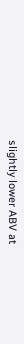slightly lower ABV at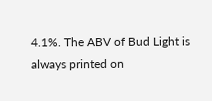4.1%. The ABV of Bud Light is always printed on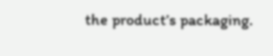the product’s packaging.